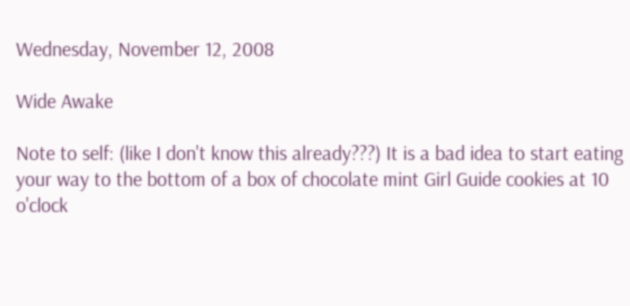Wednesday, November 12, 2008

Wide Awake

Note to self: (like I don't know this already???) It is a bad idea to start eating your way to the bottom of a box of chocolate mint Girl Guide cookies at 10 o'clock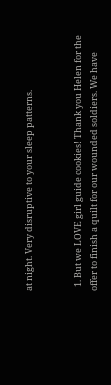at night. Very disruptive to your sleep patterns.


  1. But we LOVE girl guide cookies! Thank you Helen for the offer to finish a quilt for our wounded soldiers. We have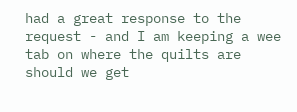had a great response to the request - and I am keeping a wee tab on where the quilts are should we get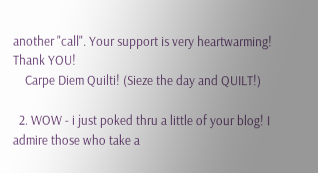another "call". Your support is very heartwarming! Thank YOU!
    Carpe Diem Quilti! (Sieze the day and QUILT!)

  2. WOW - i just poked thru a little of your blog! I admire those who take a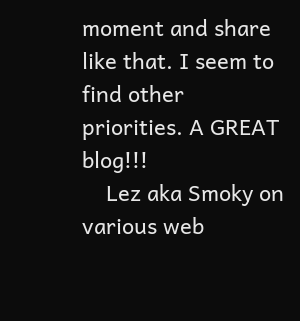moment and share like that. I seem to find other priorities. A GREAT blog!!!
    Lez aka Smoky on various web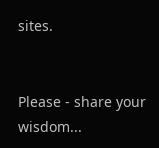sites.


Please - share your wisdom...